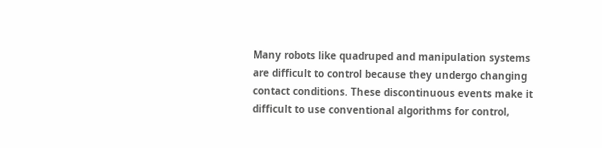Many robots like quadruped and manipulation systems are difficult to control because they undergo changing contact conditions. These discontinuous events make it difficult to use conventional algorithms for control,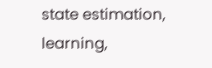state estimation, learning,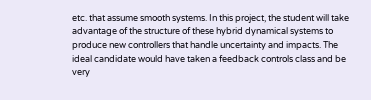etc. that assume smooth systems. In this project, the student will take advantage of the structure of these hybrid dynamical systems to produce new controllers that handle uncertainty and impacts. The ideal candidate would have taken a feedback controls class and be very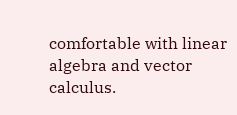comfortable with linear algebra and vector calculus.